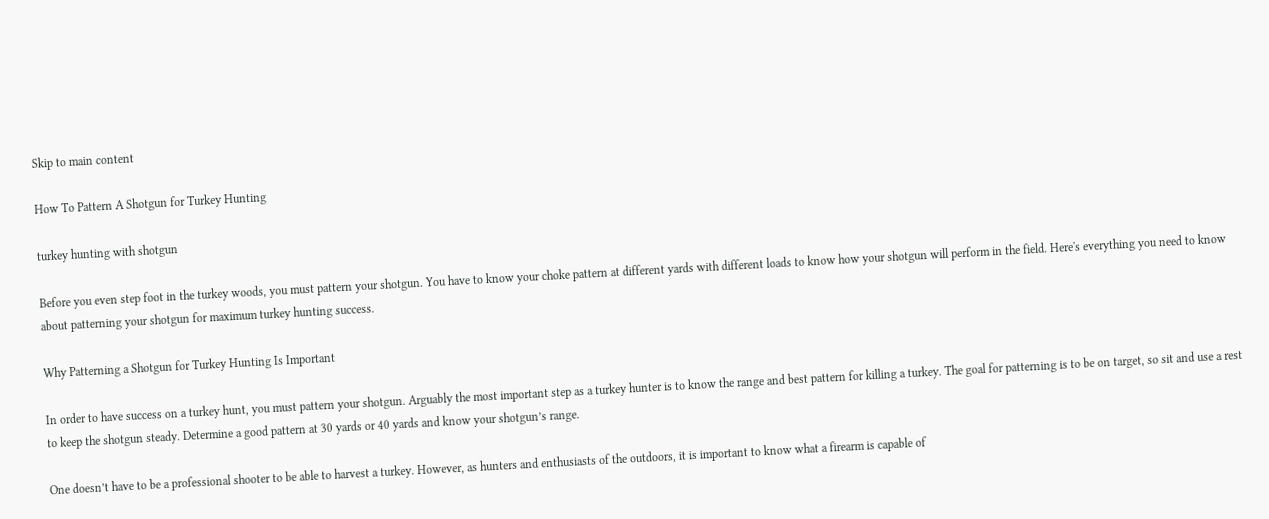Skip to main content

How To Pattern A Shotgun for Turkey Hunting

turkey hunting with shotgun

Before you even step foot in the turkey woods, you must pattern your shotgun. You have to know your choke pattern at different yards with different loads to know how your shotgun will perform in the field. Here's everything you need to know about patterning your shotgun for maximum turkey hunting success.

Why Patterning a Shotgun for Turkey Hunting Is Important

In order to have success on a turkey hunt, you must pattern your shotgun. Arguably the most important step as a turkey hunter is to know the range and best pattern for killing a turkey. The goal for patterning is to be on target, so sit and use a rest to keep the shotgun steady. Determine a good pattern at 30 yards or 40 yards and know your shotgun’s range.

One doesn’t have to be a professional shooter to be able to harvest a turkey. However, as hunters and enthusiasts of the outdoors, it is important to know what a firearm is capable of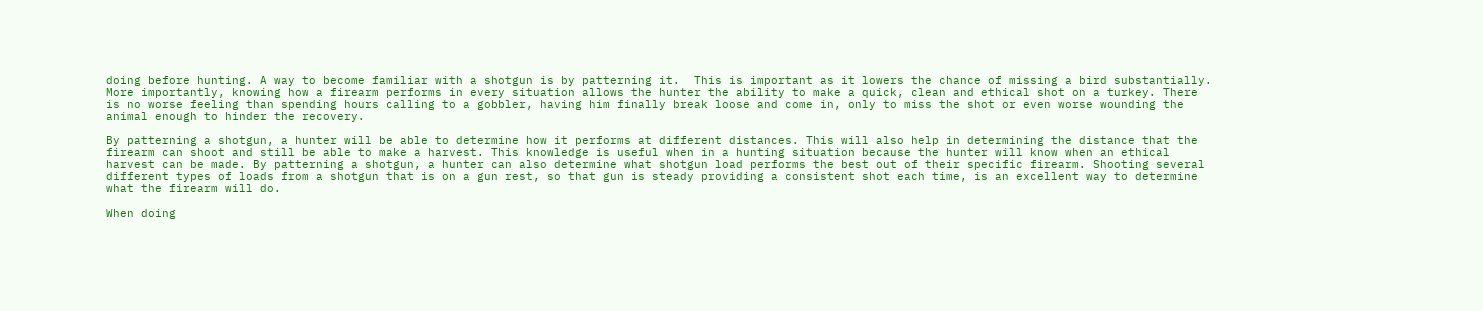doing before hunting. A way to become familiar with a shotgun is by patterning it.  This is important as it lowers the chance of missing a bird substantially. More importantly, knowing how a firearm performs in every situation allows the hunter the ability to make a quick, clean and ethical shot on a turkey. There is no worse feeling than spending hours calling to a gobbler, having him finally break loose and come in, only to miss the shot or even worse wounding the animal enough to hinder the recovery.

By patterning a shotgun, a hunter will be able to determine how it performs at different distances. This will also help in determining the distance that the firearm can shoot and still be able to make a harvest. This knowledge is useful when in a hunting situation because the hunter will know when an ethical harvest can be made. By patterning a shotgun, a hunter can also determine what shotgun load performs the best out of their specific firearm. Shooting several different types of loads from a shotgun that is on a gun rest, so that gun is steady providing a consistent shot each time, is an excellent way to determine what the firearm will do.

When doing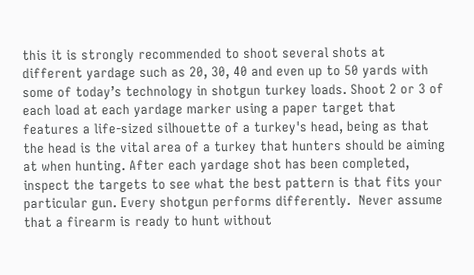this it is strongly recommended to shoot several shots at different yardage such as 20, 30, 40 and even up to 50 yards with some of today’s technology in shotgun turkey loads. Shoot 2 or 3 of each load at each yardage marker using a paper target that features a life-sized silhouette of a turkey's head, being as that the head is the vital area of a turkey that hunters should be aiming at when hunting. After each yardage shot has been completed, inspect the targets to see what the best pattern is that fits your particular gun. Every shotgun performs differently.  Never assume that a firearm is ready to hunt without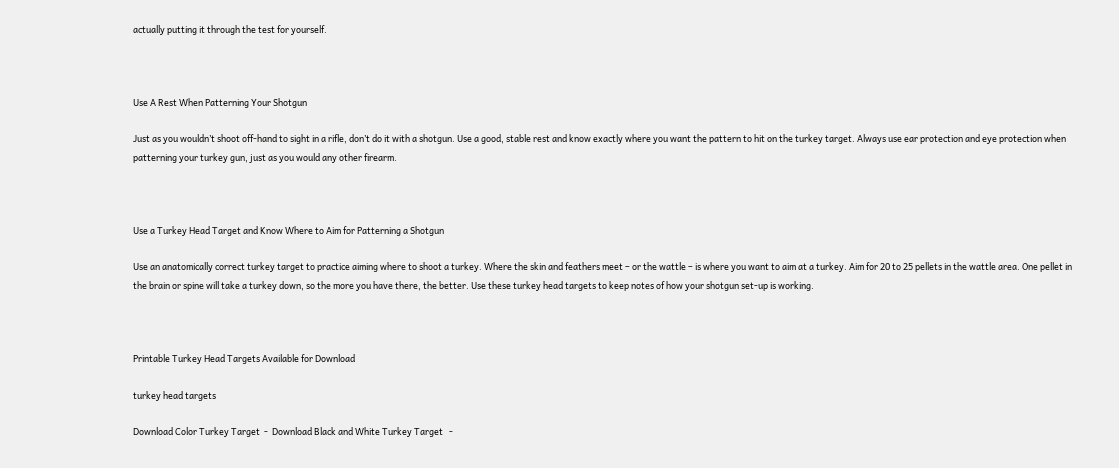actually putting it through the test for yourself.



Use A Rest When Patterning Your Shotgun

Just as you wouldn’t shoot off-hand to sight in a rifle, don’t do it with a shotgun. Use a good, stable rest and know exactly where you want the pattern to hit on the turkey target. Always use ear protection and eye protection when patterning your turkey gun, just as you would any other firearm.



Use a Turkey Head Target and Know Where to Aim for Patterning a Shotgun

Use an anatomically correct turkey target to practice aiming where to shoot a turkey. Where the skin and feathers meet – or the wattle – is where you want to aim at a turkey. Aim for 20 to 25 pellets in the wattle area. One pellet in the brain or spine will take a turkey down, so the more you have there, the better. Use these turkey head targets to keep notes of how your shotgun set-up is working.



Printable Turkey Head Targets Available for Download

turkey head targets

Download Color Turkey Target  -  Download Black and White Turkey Target   -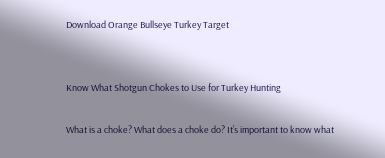Download Orange Bullseye Turkey Target


Know What Shotgun Chokes to Use for Turkey Hunting

What is a choke? What does a choke do? It’s important to know what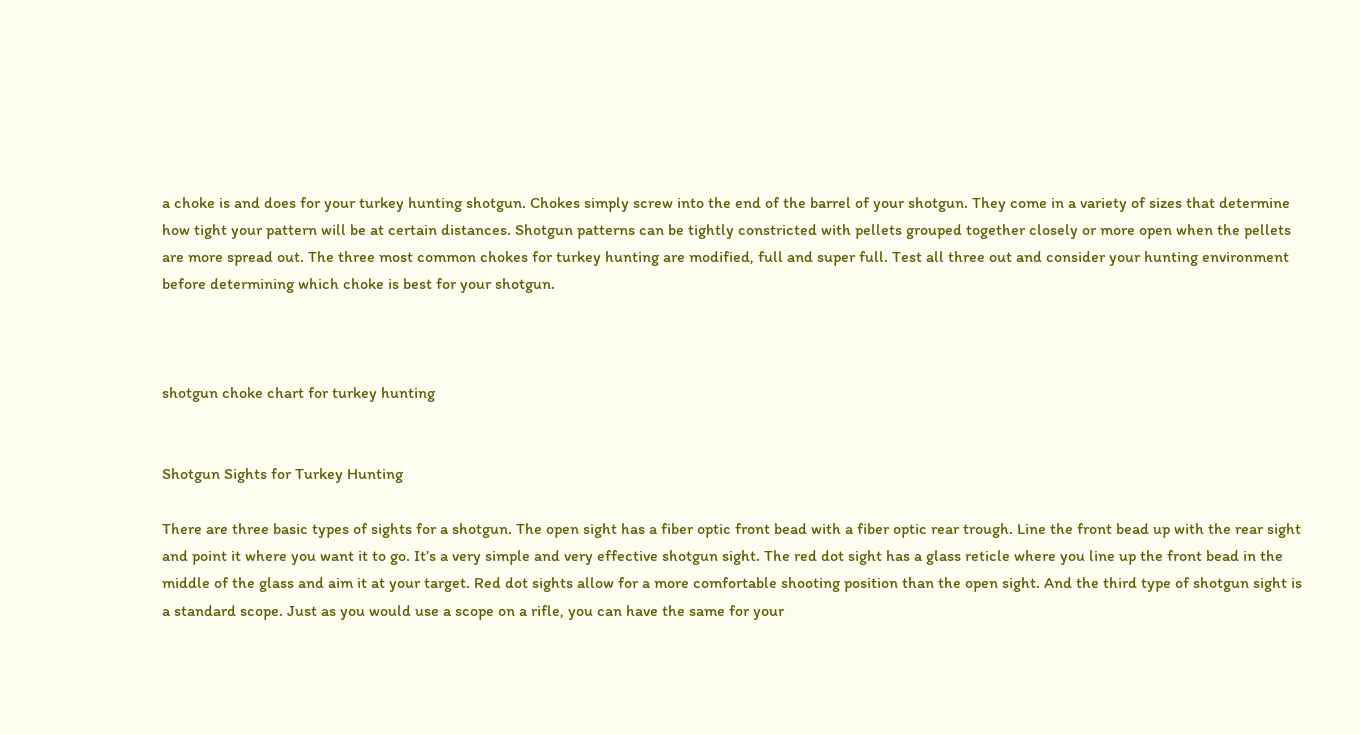a choke is and does for your turkey hunting shotgun. Chokes simply screw into the end of the barrel of your shotgun. They come in a variety of sizes that determine how tight your pattern will be at certain distances. Shotgun patterns can be tightly constricted with pellets grouped together closely or more open when the pellets are more spread out. The three most common chokes for turkey hunting are modified, full and super full. Test all three out and consider your hunting environment before determining which choke is best for your shotgun.



shotgun choke chart for turkey hunting


Shotgun Sights for Turkey Hunting

There are three basic types of sights for a shotgun. The open sight has a fiber optic front bead with a fiber optic rear trough. Line the front bead up with the rear sight and point it where you want it to go. It’s a very simple and very effective shotgun sight. The red dot sight has a glass reticle where you line up the front bead in the middle of the glass and aim it at your target. Red dot sights allow for a more comfortable shooting position than the open sight. And the third type of shotgun sight is a standard scope. Just as you would use a scope on a rifle, you can have the same for your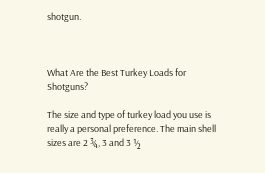shotgun.



What Are the Best Turkey Loads for Shotguns?

The size and type of turkey load you use is really a personal preference. The main shell sizes are 2 ¾, 3 and 3 ½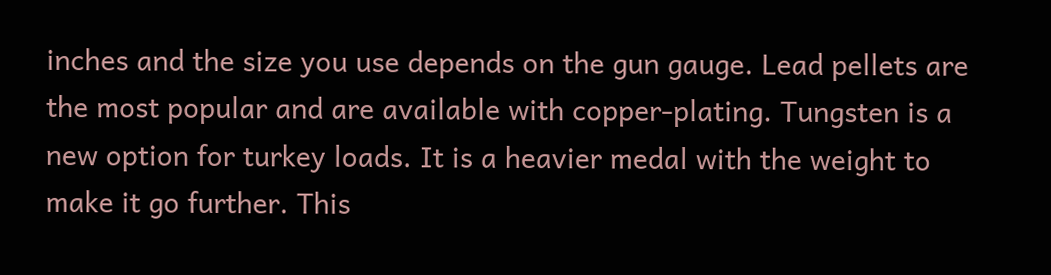inches and the size you use depends on the gun gauge. Lead pellets are the most popular and are available with copper-plating. Tungsten is a new option for turkey loads. It is a heavier medal with the weight to make it go further. This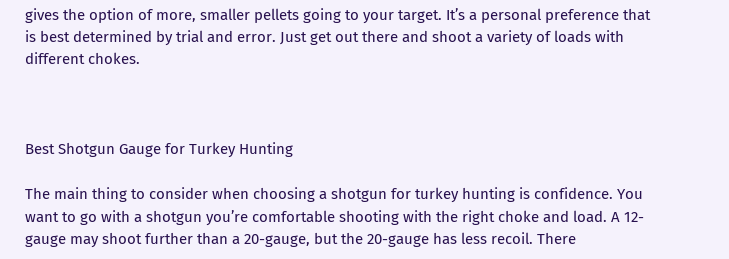gives the option of more, smaller pellets going to your target. It’s a personal preference that is best determined by trial and error. Just get out there and shoot a variety of loads with different chokes.



Best Shotgun Gauge for Turkey Hunting

The main thing to consider when choosing a shotgun for turkey hunting is confidence. You want to go with a shotgun you’re comfortable shooting with the right choke and load. A 12-gauge may shoot further than a 20-gauge, but the 20-gauge has less recoil. There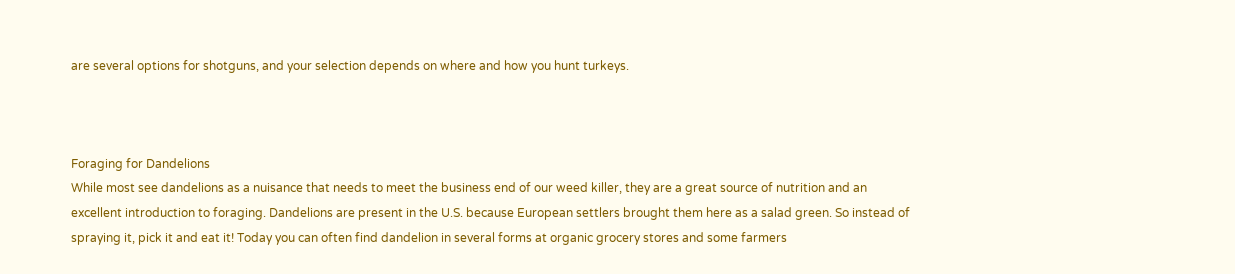are several options for shotguns, and your selection depends on where and how you hunt turkeys.



Foraging for Dandelions
While most see dandelions as a nuisance that needs to meet the business end of our weed killer, they are a great source of nutrition and an excellent introduction to foraging. Dandelions are present in the U.S. because European settlers brought them here as a salad green. So instead of spraying it, pick it and eat it! Today you can often find dandelion in several forms at organic grocery stores and some farmers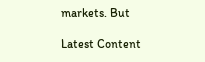markets. But

Latest Content